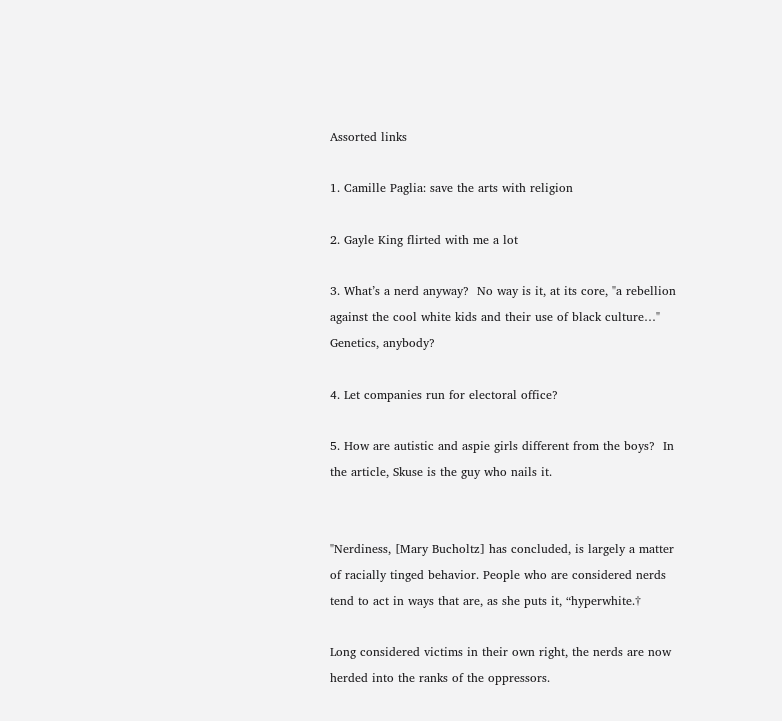Assorted links

1. Camille Paglia: save the arts with religion

2. Gayle King flirted with me a lot

3. What’s a nerd anyway?  No way is it, at its core, "a rebellion against the cool white kids and their use of black culture…"  Genetics, anybody?

4. Let companies run for electoral office?

5. How are autistic and aspie girls different from the boys?  In the article, Skuse is the guy who nails it.


"Nerdiness, [Mary Bucholtz] has concluded, is largely a matter of racially tinged behavior. People who are considered nerds tend to act in ways that are, as she puts it, “hyperwhite.†

Long considered victims in their own right, the nerds are now herded into the ranks of the oppressors.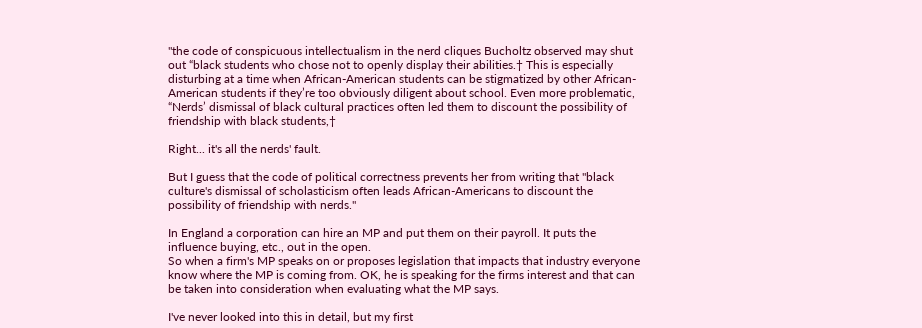"the code of conspicuous intellectualism in the nerd cliques Bucholtz observed may shut out “black students who chose not to openly display their abilities.† This is especially disturbing at a time when African-American students can be stigmatized by other African-American students if they’re too obviously diligent about school. Even more problematic, “Nerds’ dismissal of black cultural practices often led them to discount the possibility of friendship with black students,†

Right... it's all the nerds' fault.

But I guess that the code of political correctness prevents her from writing that "black culture's dismissal of scholasticism often leads African-Americans to discount the possibility of friendship with nerds."

In England a corporation can hire an MP and put them on their payroll. It puts the influence buying, etc., out in the open.
So when a firm's MP speaks on or proposes legislation that impacts that industry everyone know where the MP is coming from. OK, he is speaking for the firms interest and that can be taken into consideration when evaluating what the MP says.

I've never looked into this in detail, but my first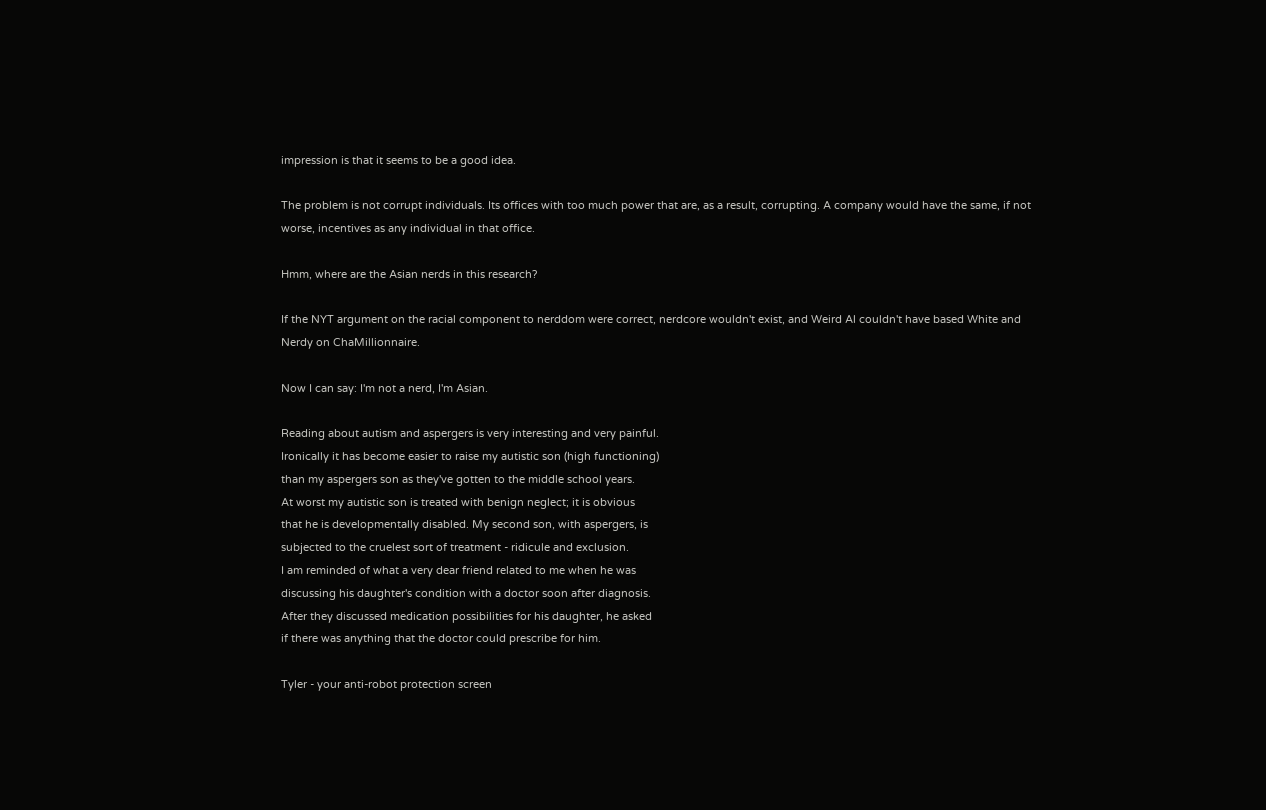impression is that it seems to be a good idea.

The problem is not corrupt individuals. Its offices with too much power that are, as a result, corrupting. A company would have the same, if not worse, incentives as any individual in that office.

Hmm, where are the Asian nerds in this research?

If the NYT argument on the racial component to nerddom were correct, nerdcore wouldn't exist, and Weird Al couldn't have based White and Nerdy on ChaMillionnaire.

Now I can say: I'm not a nerd, I'm Asian.

Reading about autism and aspergers is very interesting and very painful.
Ironically it has become easier to raise my autistic son (high functioning)
than my aspergers son as they've gotten to the middle school years.
At worst my autistic son is treated with benign neglect; it is obvious
that he is developmentally disabled. My second son, with aspergers, is
subjected to the cruelest sort of treatment - ridicule and exclusion.
I am reminded of what a very dear friend related to me when he was
discussing his daughter's condition with a doctor soon after diagnosis.
After they discussed medication possibilities for his daughter, he asked
if there was anything that the doctor could prescribe for him.

Tyler - your anti-robot protection screen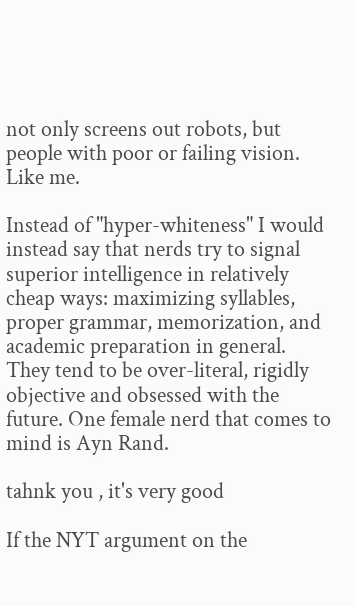not only screens out robots, but people with poor or failing vision. Like me.

Instead of "hyper-whiteness" I would instead say that nerds try to signal superior intelligence in relatively cheap ways: maximizing syllables, proper grammar, memorization, and academic preparation in general. They tend to be over-literal, rigidly objective and obsessed with the future. One female nerd that comes to mind is Ayn Rand.

tahnk you , it's very good

If the NYT argument on the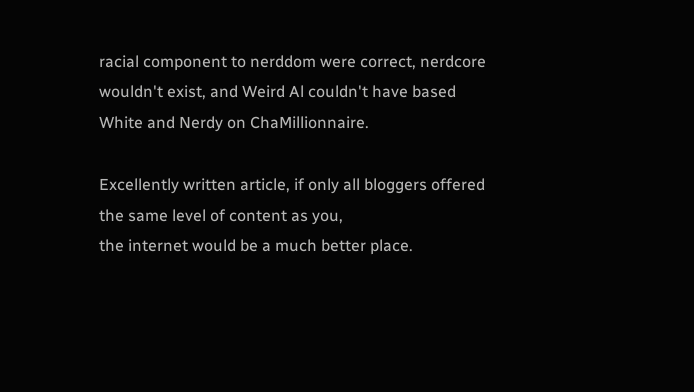racial component to nerddom were correct, nerdcore wouldn't exist, and Weird Al couldn't have based White and Nerdy on ChaMillionnaire.

Excellently written article, if only all bloggers offered the same level of content as you,
the internet would be a much better place.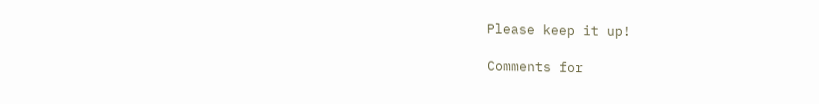Please keep it up!

Comments for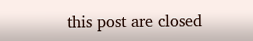this post are closed